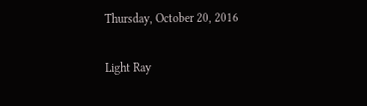Thursday, October 20, 2016

Light Ray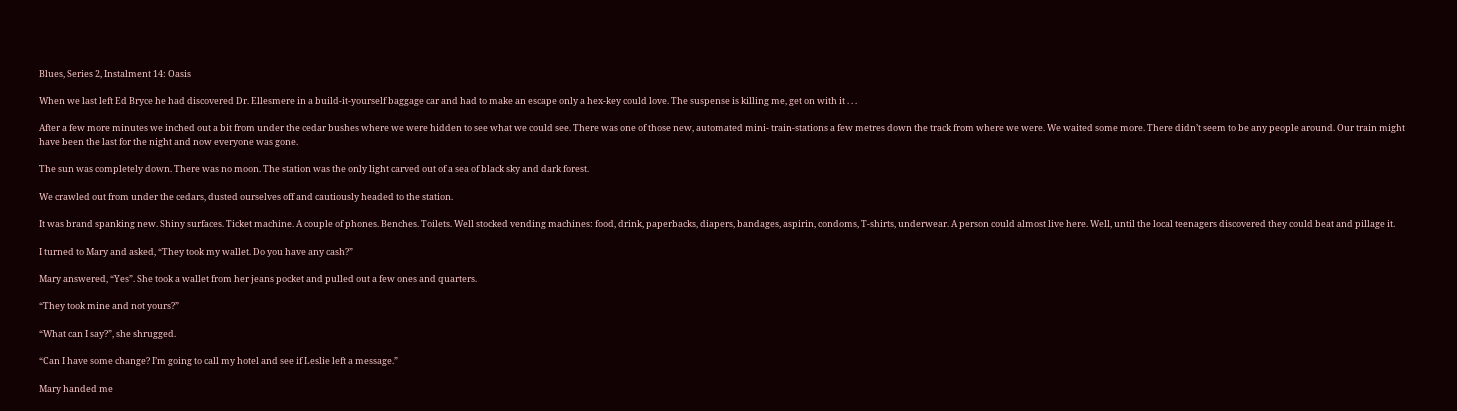Blues, Series 2, Instalment 14: Oasis

When we last left Ed Bryce he had discovered Dr. Ellesmere in a build-it-yourself baggage car and had to make an escape only a hex-key could love. The suspense is killing me, get on with it . . .

After a few more minutes we inched out a bit from under the cedar bushes where we were hidden to see what we could see. There was one of those new, automated mini- train-stations a few metres down the track from where we were. We waited some more. There didn’t seem to be any people around. Our train might have been the last for the night and now everyone was gone.

The sun was completely down. There was no moon. The station was the only light carved out of a sea of black sky and dark forest.

We crawled out from under the cedars, dusted ourselves off and cautiously headed to the station.

It was brand spanking new. Shiny surfaces. Ticket machine. A couple of phones. Benches. Toilets. Well stocked vending machines: food, drink, paperbacks, diapers, bandages, aspirin, condoms, T-shirts, underwear. A person could almost live here. Well, until the local teenagers discovered they could beat and pillage it.

I turned to Mary and asked, “They took my wallet. Do you have any cash?”

Mary answered, “Yes”. She took a wallet from her jeans pocket and pulled out a few ones and quarters.

“They took mine and not yours?”

“What can I say?”, she shrugged.

“Can I have some change? I’m going to call my hotel and see if Leslie left a message.”

Mary handed me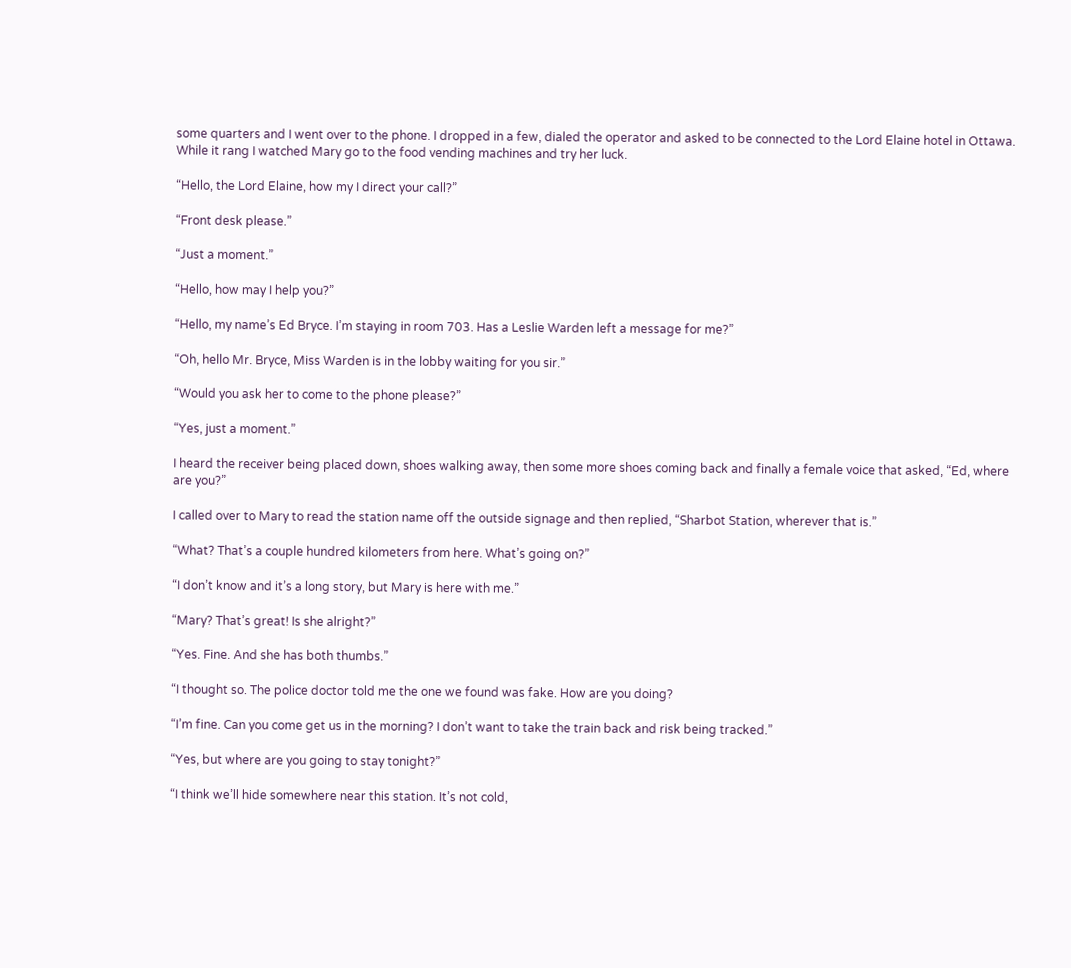some quarters and I went over to the phone. I dropped in a few, dialed the operator and asked to be connected to the Lord Elaine hotel in Ottawa. While it rang I watched Mary go to the food vending machines and try her luck.

“Hello, the Lord Elaine, how my I direct your call?”

“Front desk please.”

“Just a moment.”

“Hello, how may I help you?”

“Hello, my name’s Ed Bryce. I’m staying in room 703. Has a Leslie Warden left a message for me?”

“Oh, hello Mr. Bryce, Miss Warden is in the lobby waiting for you sir.”

“Would you ask her to come to the phone please?”

“Yes, just a moment.”

I heard the receiver being placed down, shoes walking away, then some more shoes coming back and finally a female voice that asked, “Ed, where are you?”

I called over to Mary to read the station name off the outside signage and then replied, “Sharbot Station, wherever that is.”

“What? That’s a couple hundred kilometers from here. What’s going on?”

“I don’t know and it’s a long story, but Mary is here with me.”

“Mary? That’s great! Is she alright?”

“Yes. Fine. And she has both thumbs.”

“I thought so. The police doctor told me the one we found was fake. How are you doing?

“I’m fine. Can you come get us in the morning? I don’t want to take the train back and risk being tracked.”

“Yes, but where are you going to stay tonight?”

“I think we’ll hide somewhere near this station. It’s not cold,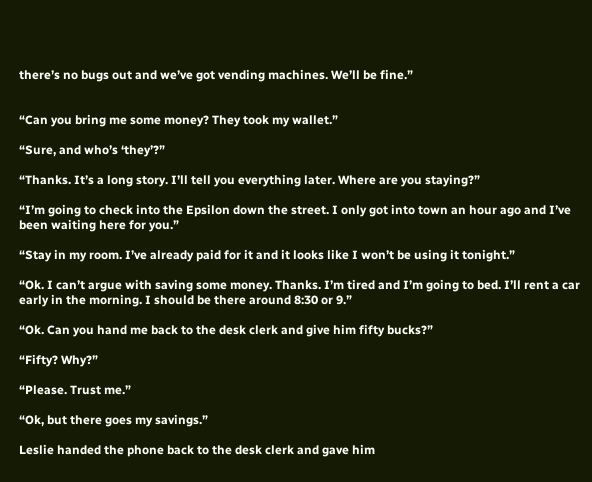there’s no bugs out and we’ve got vending machines. We’ll be fine.”


“Can you bring me some money? They took my wallet.”

“Sure, and who’s ‘they’?”

“Thanks. It’s a long story. I’ll tell you everything later. Where are you staying?”

“I’m going to check into the Epsilon down the street. I only got into town an hour ago and I’ve been waiting here for you.”

“Stay in my room. I’ve already paid for it and it looks like I won’t be using it tonight.”

“Ok. I can’t argue with saving some money. Thanks. I’m tired and I’m going to bed. I’ll rent a car early in the morning. I should be there around 8:30 or 9.”

“Ok. Can you hand me back to the desk clerk and give him fifty bucks?”

“Fifty? Why?”

“Please. Trust me.”

“Ok, but there goes my savings.”

Leslie handed the phone back to the desk clerk and gave him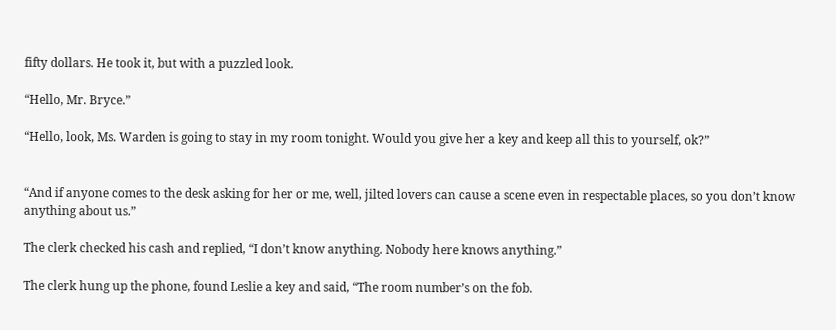fifty dollars. He took it, but with a puzzled look.

“Hello, Mr. Bryce.”

“Hello, look, Ms. Warden is going to stay in my room tonight. Would you give her a key and keep all this to yourself, ok?”


“And if anyone comes to the desk asking for her or me, well, jilted lovers can cause a scene even in respectable places, so you don’t know anything about us.”

The clerk checked his cash and replied, “I don’t know anything. Nobody here knows anything.”

The clerk hung up the phone, found Leslie a key and said, “The room number’s on the fob.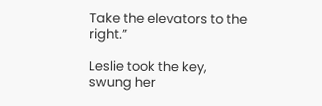Take the elevators to the right.”

Leslie took the key, swung her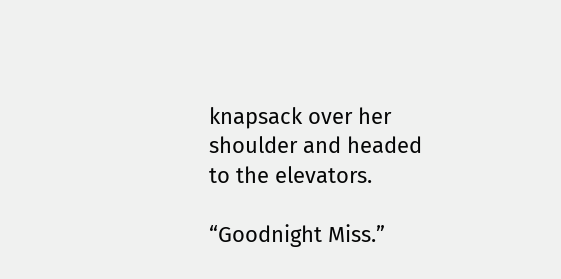knapsack over her shoulder and headed to the elevators.

“Goodnight Miss.”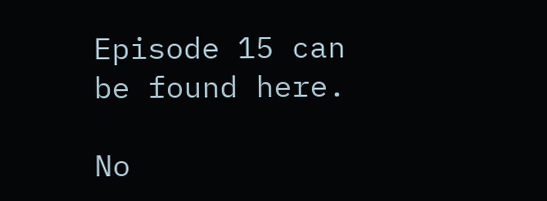Episode 15 can be found here.

No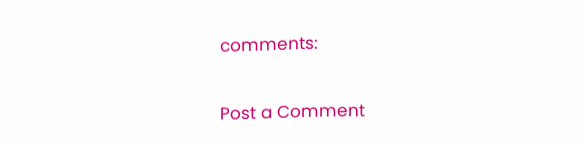comments:

Post a Comment